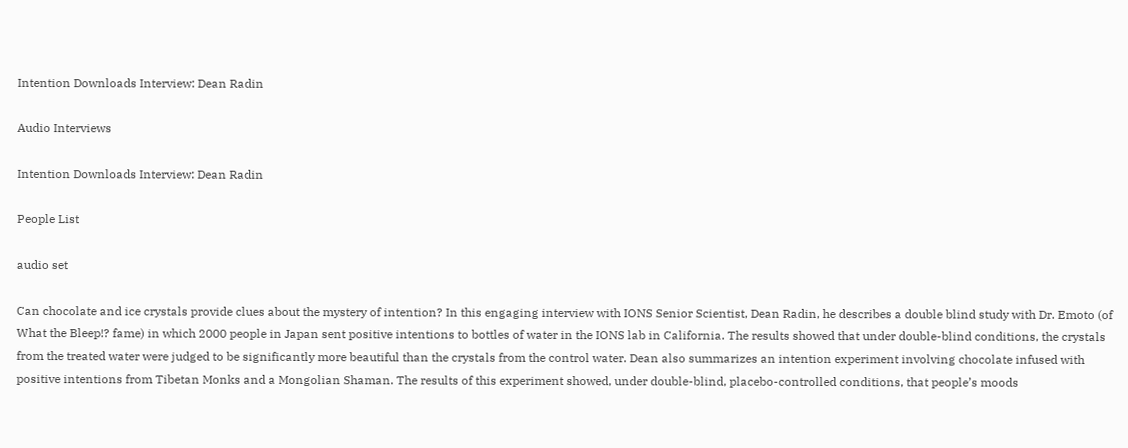Intention Downloads Interview: Dean Radin

Audio Interviews

Intention Downloads Interview: Dean Radin

People List

audio set

Can chocolate and ice crystals provide clues about the mystery of intention? In this engaging interview with IONS Senior Scientist, Dean Radin, he describes a double blind study with Dr. Emoto (of What the Bleep!? fame) in which 2000 people in Japan sent positive intentions to bottles of water in the IONS lab in California. The results showed that under double-blind conditions, the crystals from the treated water were judged to be significantly more beautiful than the crystals from the control water. Dean also summarizes an intention experiment involving chocolate infused with positive intentions from Tibetan Monks and a Mongolian Shaman. The results of this experiment showed, under double-blind, placebo-controlled conditions, that people’s moods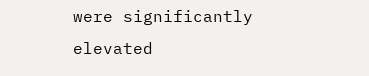were significantly elevated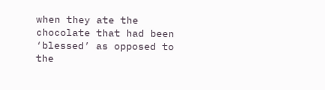when they ate the chocolate that had been ‘blessed’ as opposed to the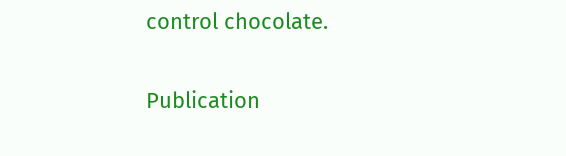control chocolate.

Publication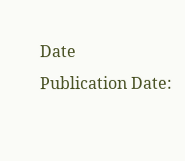Date
Publication Date: